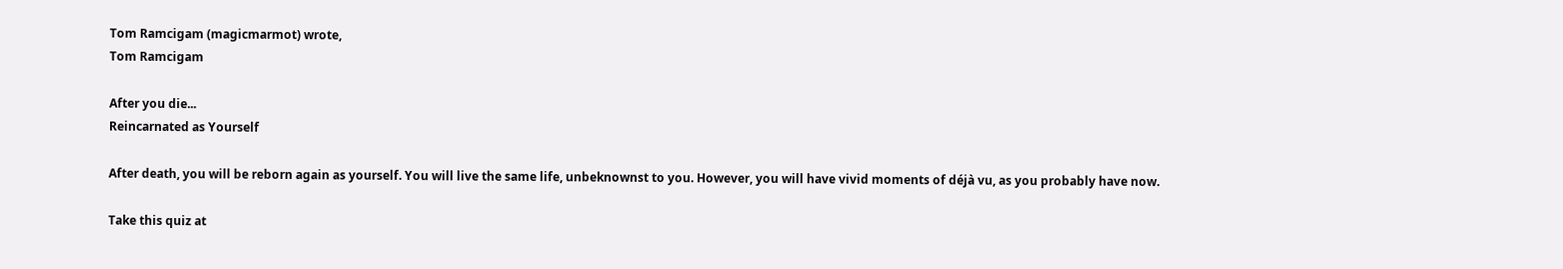Tom Ramcigam (magicmarmot) wrote,
Tom Ramcigam

After you die...
Reincarnated as Yourself

After death, you will be reborn again as yourself. You will live the same life, unbeknownst to you. However, you will have vivid moments of déjà vu, as you probably have now.

Take this quiz at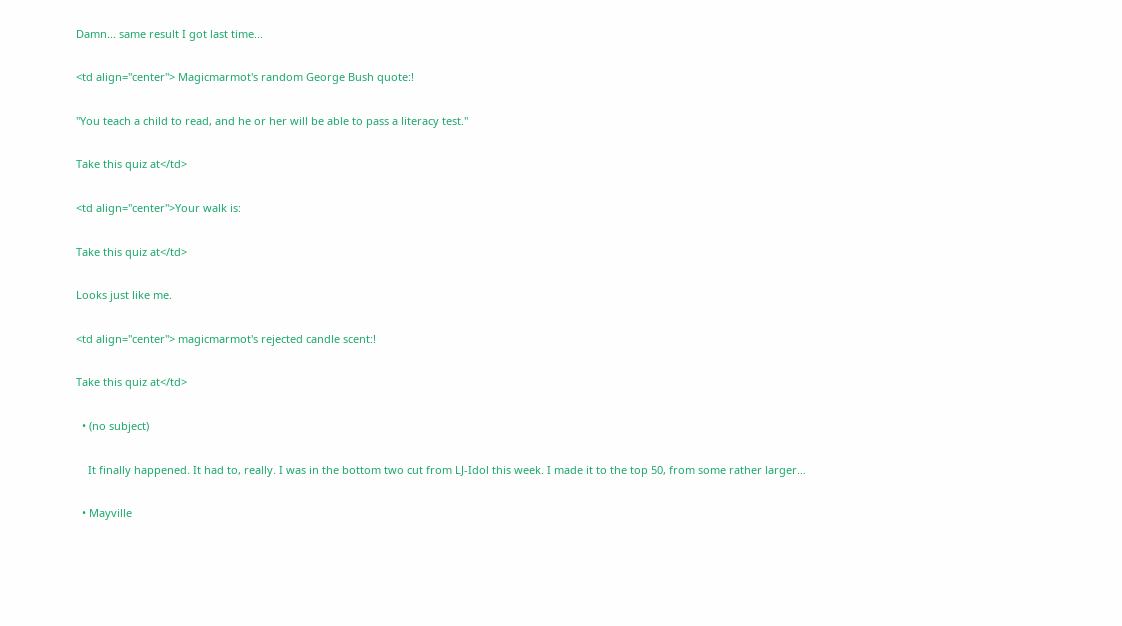Damn... same result I got last time...

<td align="center"> Magicmarmot's random George Bush quote:!

"You teach a child to read, and he or her will be able to pass a literacy test."

Take this quiz at</td>

<td align="center">Your walk is:

Take this quiz at</td>

Looks just like me.

<td align="center"> magicmarmot's rejected candle scent:!

Take this quiz at</td>

  • (no subject)

    It finally happened. It had to, really. I was in the bottom two cut from LJ-Idol this week. I made it to the top 50, from some rather larger…

  • Mayville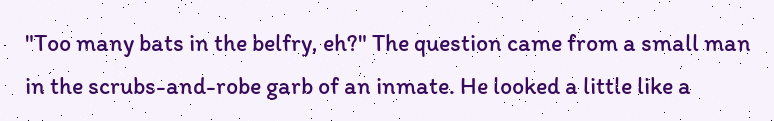"Too many bats in the belfry, eh?" The question came from a small man in the scrubs-and-robe garb of an inmate. He looked a little like a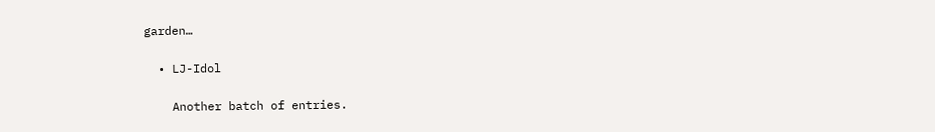garden…

  • LJ-Idol

    Another batch of entries.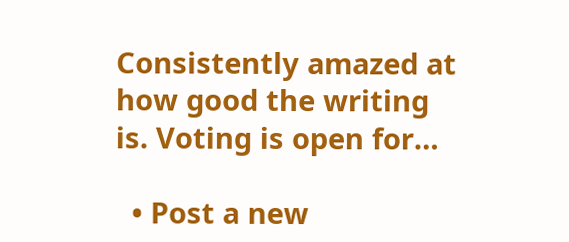Consistently amazed at how good the writing is. Voting is open for…

  • Post a new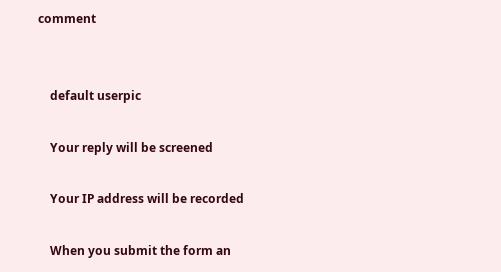comment


    default userpic

    Your reply will be screened

    Your IP address will be recorded

    When you submit the form an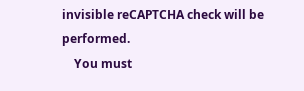invisible reCAPTCHA check will be performed.
    You must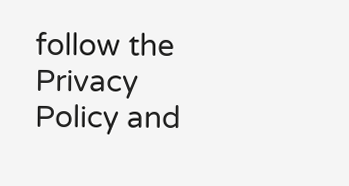follow the Privacy Policy and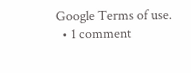Google Terms of use.
  • 1 comment